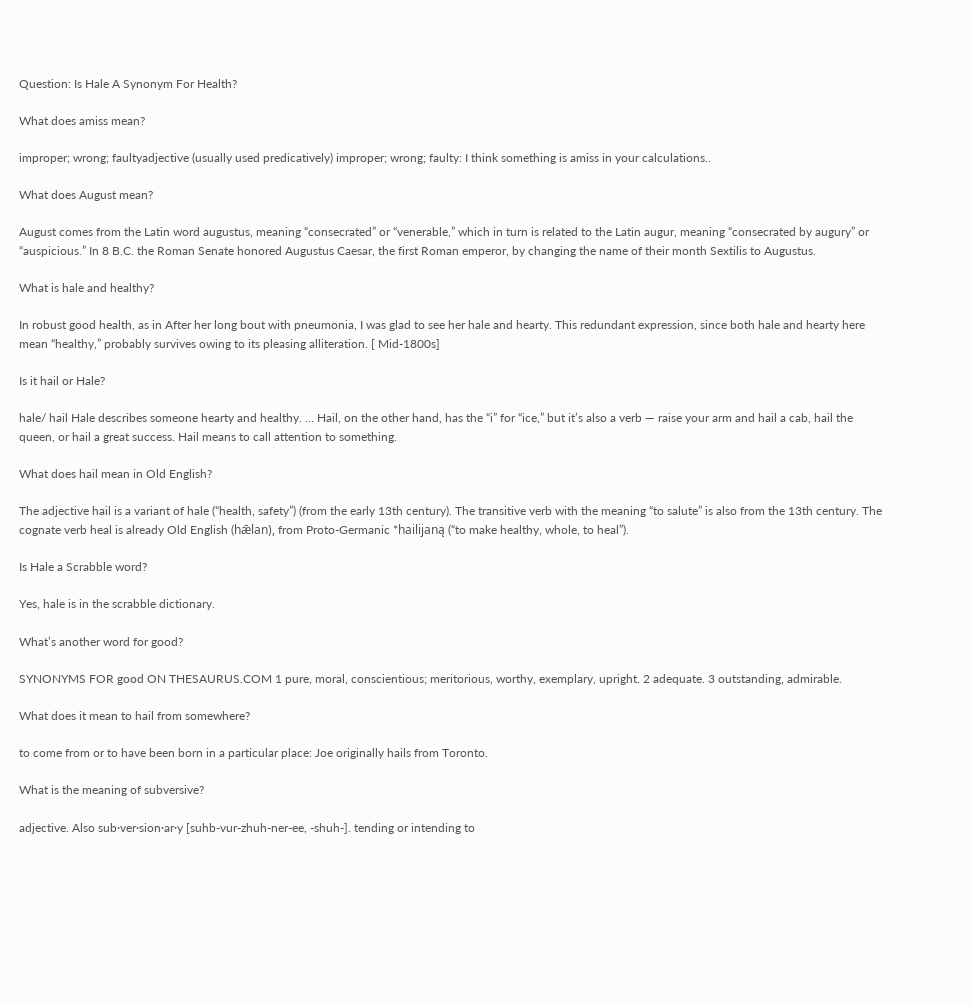Question: Is Hale A Synonym For Health?

What does amiss mean?

improper; wrong; faultyadjective (usually used predicatively) improper; wrong; faulty: I think something is amiss in your calculations..

What does August mean?

August comes from the Latin word augustus, meaning “consecrated” or “venerable,” which in turn is related to the Latin augur, meaning “consecrated by augury” or “auspicious.” In 8 B.C. the Roman Senate honored Augustus Caesar, the first Roman emperor, by changing the name of their month Sextilis to Augustus.

What is hale and healthy?

In robust good health, as in After her long bout with pneumonia, I was glad to see her hale and hearty. This redundant expression, since both hale and hearty here mean “healthy,” probably survives owing to its pleasing alliteration. [ Mid-1800s]

Is it hail or Hale?

hale/ hail Hale describes someone hearty and healthy. … Hail, on the other hand, has the “i” for “ice,” but it’s also a verb — raise your arm and hail a cab, hail the queen, or hail a great success. Hail means to call attention to something.

What does hail mean in Old English?

The adjective hail is a variant of hale (“health, safety”) (from the early 13th century). The transitive verb with the meaning “to salute” is also from the 13th century. The cognate verb heal is already Old English (hǣlan), from Proto-Germanic *hailijaną (“to make healthy, whole, to heal”).

Is Hale a Scrabble word?

Yes, hale is in the scrabble dictionary.

What’s another word for good?

SYNONYMS FOR good ON THESAURUS.COM 1 pure, moral, conscientious; meritorious, worthy, exemplary, upright. 2 adequate. 3 outstanding, admirable.

What does it mean to hail from somewhere?

to come from or to have been born in a particular place: Joe originally hails from Toronto.

What is the meaning of subversive?

adjective. Also sub·ver·sion·ar·y [suhb-vur-zhuh-ner-ee, -shuh-]. tending or intending to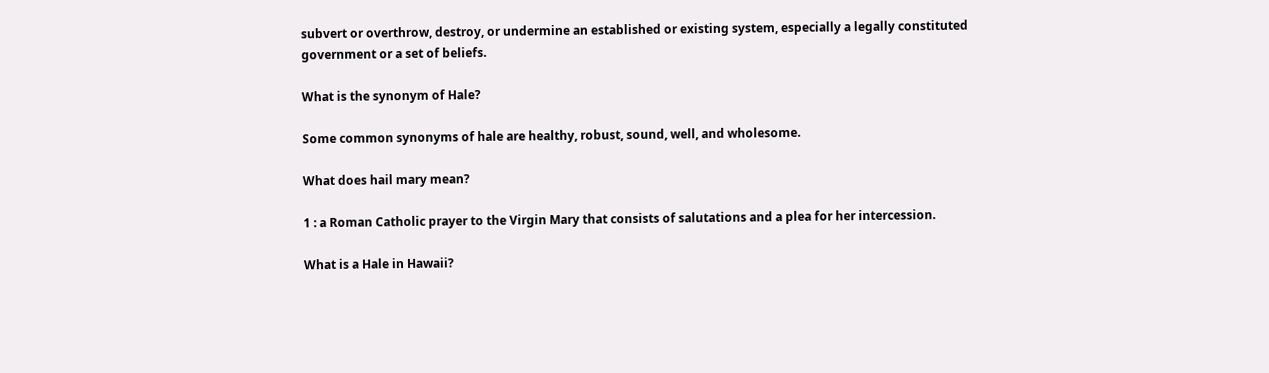subvert or overthrow, destroy, or undermine an established or existing system, especially a legally constituted government or a set of beliefs.

What is the synonym of Hale?

Some common synonyms of hale are healthy, robust, sound, well, and wholesome.

What does hail mary mean?

1 : a Roman Catholic prayer to the Virgin Mary that consists of salutations and a plea for her intercession.

What is a Hale in Hawaii?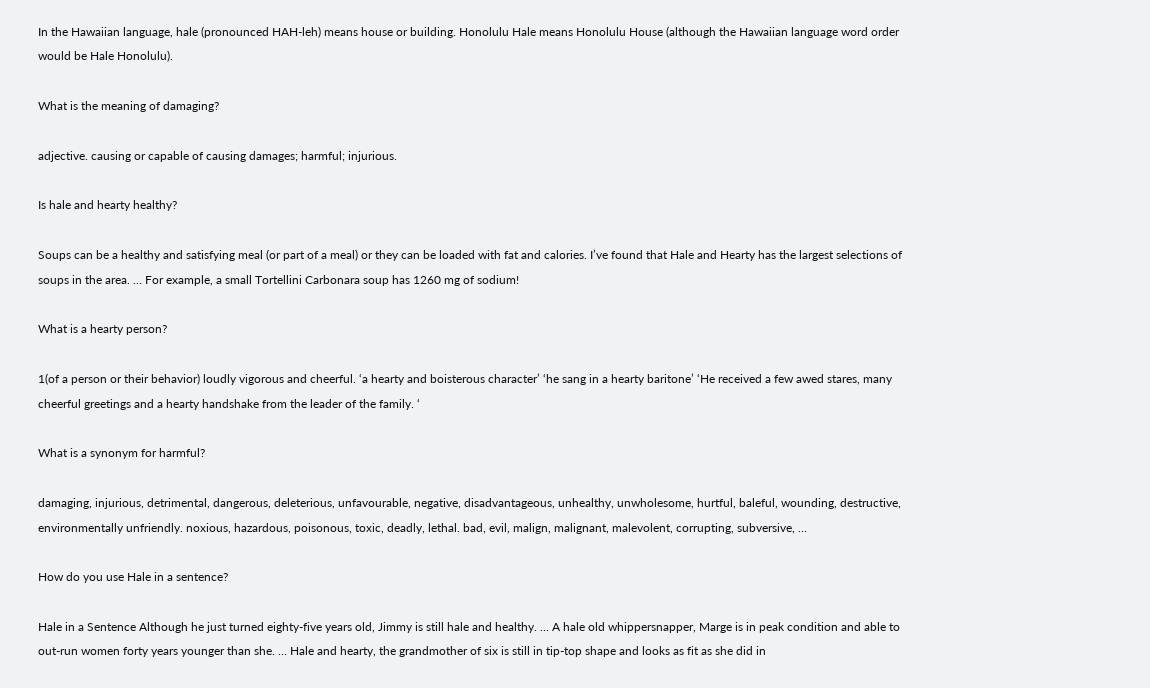In the Hawaiian language, hale (pronounced HAH-leh) means house or building. Honolulu Hale means Honolulu House (although the Hawaiian language word order would be Hale Honolulu).

What is the meaning of damaging?

adjective. causing or capable of causing damages; harmful; injurious.

Is hale and hearty healthy?

Soups can be a healthy and satisfying meal (or part of a meal) or they can be loaded with fat and calories. I’ve found that Hale and Hearty has the largest selections of soups in the area. … For example, a small Tortellini Carbonara soup has 1260 mg of sodium!

What is a hearty person?

1(of a person or their behavior) loudly vigorous and cheerful. ‘a hearty and boisterous character’ ‘he sang in a hearty baritone’ ‘He received a few awed stares, many cheerful greetings and a hearty handshake from the leader of the family. ‘

What is a synonym for harmful?

damaging, injurious, detrimental, dangerous, deleterious, unfavourable, negative, disadvantageous, unhealthy, unwholesome, hurtful, baleful, wounding, destructive, environmentally unfriendly. noxious, hazardous, poisonous, toxic, deadly, lethal. bad, evil, malign, malignant, malevolent, corrupting, subversive, …

How do you use Hale in a sentence?

Hale in a Sentence Although he just turned eighty-five years old, Jimmy is still hale and healthy. … A hale old whippersnapper, Marge is in peak condition and able to out-run women forty years younger than she. … Hale and hearty, the grandmother of six is still in tip-top shape and looks as fit as she did in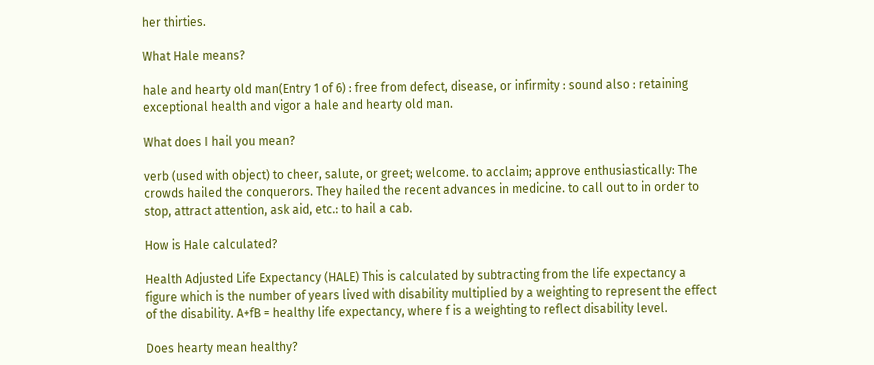her thirties.

What Hale means?

hale and hearty old man(Entry 1 of 6) : free from defect, disease, or infirmity : sound also : retaining exceptional health and vigor a hale and hearty old man.

What does I hail you mean?

verb (used with object) to cheer, salute, or greet; welcome. to acclaim; approve enthusiastically: The crowds hailed the conquerors. They hailed the recent advances in medicine. to call out to in order to stop, attract attention, ask aid, etc.: to hail a cab.

How is Hale calculated?

Health Adjusted Life Expectancy (HALE) This is calculated by subtracting from the life expectancy a figure which is the number of years lived with disability multiplied by a weighting to represent the effect of the disability. A+fB = healthy life expectancy, where f is a weighting to reflect disability level.

Does hearty mean healthy?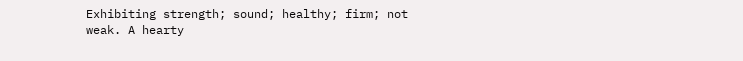Exhibiting strength; sound; healthy; firm; not weak. A hearty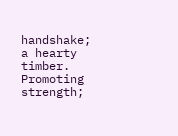handshake; a hearty timber. Promoting strength;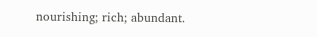nourishing; rich; abundant.